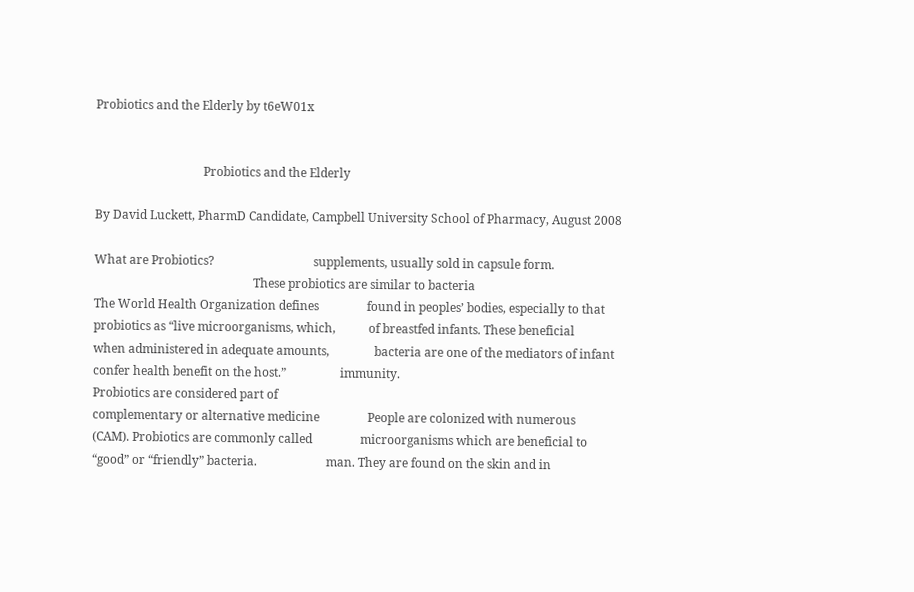Probiotics and the Elderly by t6eW01x


                                    Probiotics and the Elderly

By David Luckett, PharmD Candidate, Campbell University School of Pharmacy, August 2008

What are Probiotics?                                 supplements, usually sold in capsule form.
                                                     These probiotics are similar to bacteria
The World Health Organization defines                found in peoples’ bodies, especially to that
probiotics as “live microorganisms, which,           of breastfed infants. These beneficial
when administered in adequate amounts,               bacteria are one of the mediators of infant
confer health benefit on the host.”                  immunity.
Probiotics are considered part of
complementary or alternative medicine                People are colonized with numerous
(CAM). Probiotics are commonly called                microorganisms which are beneficial to
“good” or “friendly” bacteria.                       man. They are found on the skin and in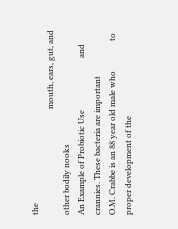the
                                                     mouth, ears, gut, and other bodily nooks
An Example of Probiotic Use                          and crannies. These bacteria are important
O.M. Crabbe is an 88 year old male who               to proper development of the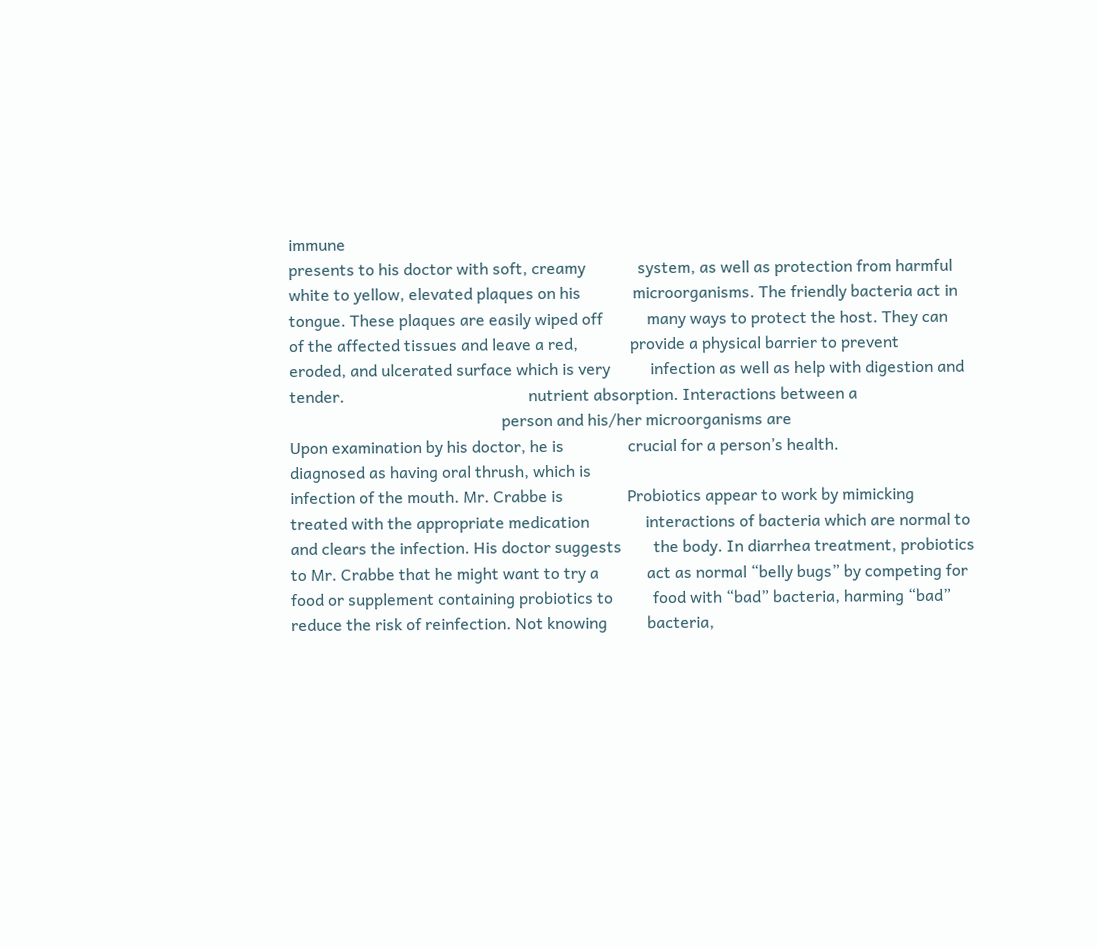immune
presents to his doctor with soft, creamy             system, as well as protection from harmful
white to yellow, elevated plaques on his             microorganisms. The friendly bacteria act in
tongue. These plaques are easily wiped off           many ways to protect the host. They can
of the affected tissues and leave a red,             provide a physical barrier to prevent
eroded, and ulcerated surface which is very          infection as well as help with digestion and
tender.                                              nutrient absorption. Interactions between a
                                                     person and his/her microorganisms are
Upon examination by his doctor, he is                crucial for a person’s health.
diagnosed as having oral thrush, which is
infection of the mouth. Mr. Crabbe is                Probiotics appear to work by mimicking
treated with the appropriate medication              interactions of bacteria which are normal to
and clears the infection. His doctor suggests        the body. In diarrhea treatment, probiotics
to Mr. Crabbe that he might want to try a            act as normal “belly bugs” by competing for
food or supplement containing probiotics to          food with “bad” bacteria, harming “bad”
reduce the risk of reinfection. Not knowing          bacteria,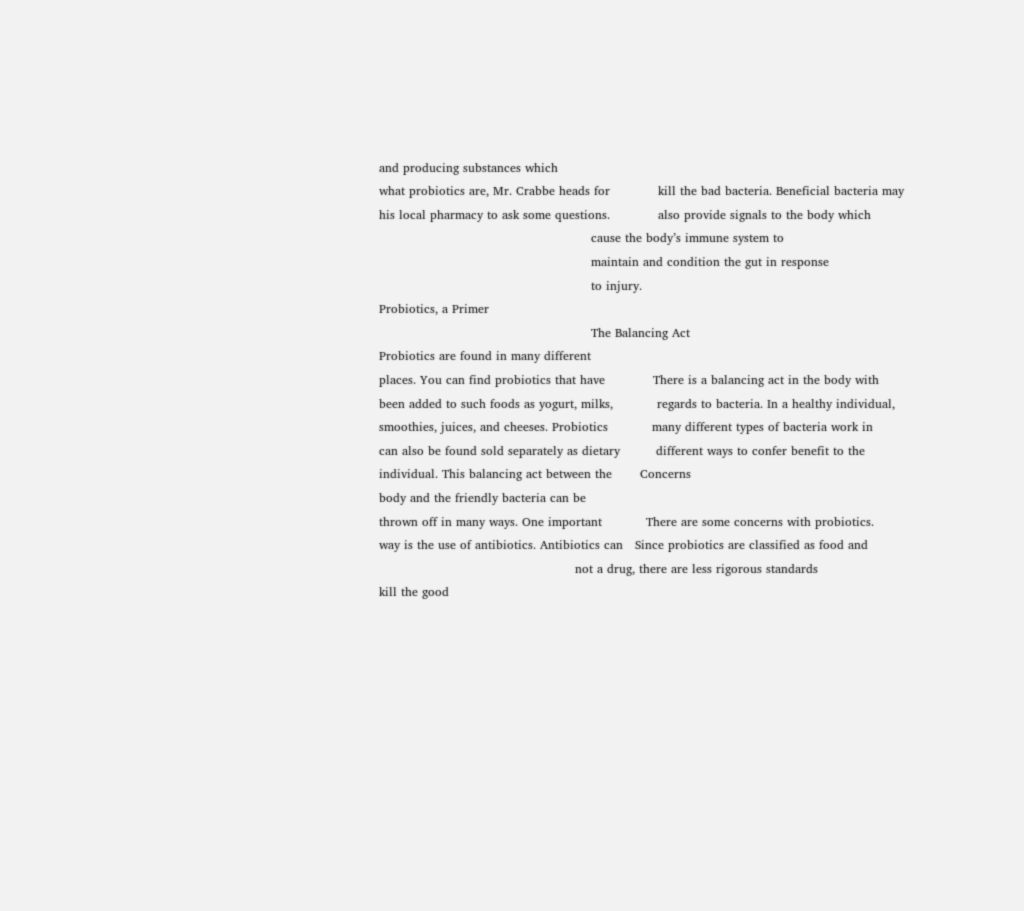and producing substances which
what probiotics are, Mr. Crabbe heads for            kill the bad bacteria. Beneficial bacteria may
his local pharmacy to ask some questions.            also provide signals to the body which
                                                     cause the body’s immune system to
                                                     maintain and condition the gut in response
                                                     to injury.
Probiotics, a Primer
                                                     The Balancing Act
Probiotics are found in many different
places. You can find probiotics that have            There is a balancing act in the body with
been added to such foods as yogurt, milks,           regards to bacteria. In a healthy individual,
smoothies, juices, and cheeses. Probiotics           many different types of bacteria work in
can also be found sold separately as dietary         different ways to confer benefit to the
individual. This balancing act between the       Concerns
body and the friendly bacteria can be
thrown off in many ways. One important           There are some concerns with probiotics.
way is the use of antibiotics. Antibiotics can   Since probiotics are classified as food and
                                                 not a drug, there are less rigorous standards
kill the good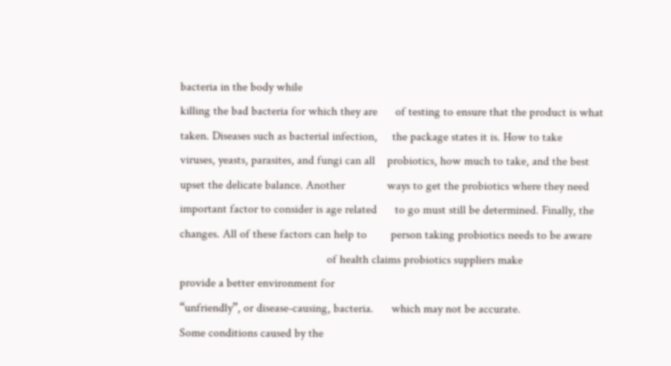bacteria in the body while
killing the bad bacteria for which they are      of testing to ensure that the product is what
taken. Diseases such as bacterial infection,     the package states it is. How to take
viruses, yeasts, parasites, and fungi can all    probiotics, how much to take, and the best
upset the delicate balance. Another              ways to get the probiotics where they need
important factor to consider is age related      to go must still be determined. Finally, the
changes. All of these factors can help to        person taking probiotics needs to be aware
                                                 of health claims probiotics suppliers make
provide a better environment for
“unfriendly”, or disease-causing, bacteria.      which may not be accurate.
Some conditions caused by the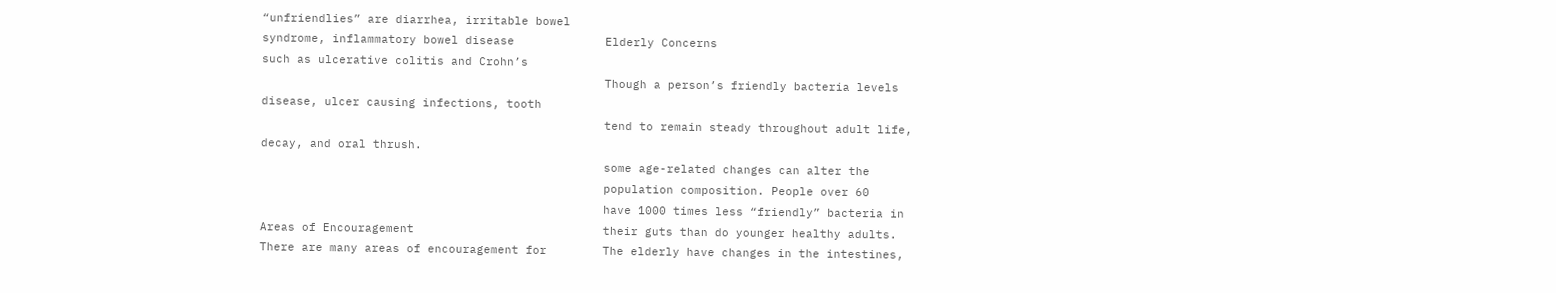“unfriendlies” are diarrhea, irritable bowel
syndrome, inflammatory bowel disease             Elderly Concerns
such as ulcerative colitis and Crohn’s
                                                 Though a person’s friendly bacteria levels
disease, ulcer causing infections, tooth
                                                 tend to remain steady throughout adult life,
decay, and oral thrush.
                                                 some age-related changes can alter the
                                                 population composition. People over 60
                                                 have 1000 times less “friendly” bacteria in
Areas of Encouragement                           their guts than do younger healthy adults.
There are many areas of encouragement for        The elderly have changes in the intestines,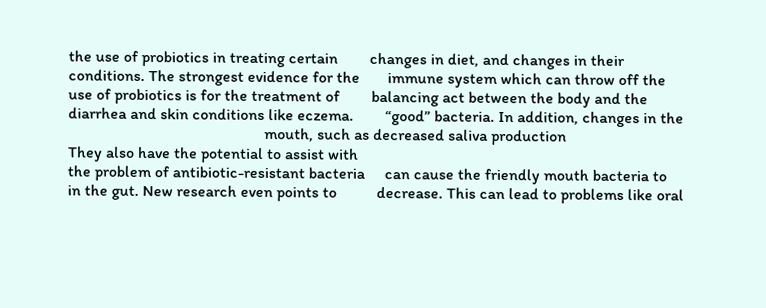the use of probiotics in treating certain        changes in diet, and changes in their
conditions. The strongest evidence for the       immune system which can throw off the
use of probiotics is for the treatment of        balancing act between the body and the
diarrhea and skin conditions like eczema.        “good” bacteria. In addition, changes in the
                                                 mouth, such as decreased saliva production
They also have the potential to assist with
the problem of antibiotic-resistant bacteria     can cause the friendly mouth bacteria to
in the gut. New research even points to          decrease. This can lead to problems like oral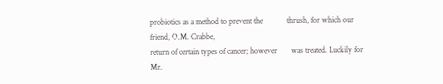probiotics as a method to prevent the            thrush, for which our friend, O.M. Crabbe,
return of certain types of cancer; however       was treated. Luckily for Mr.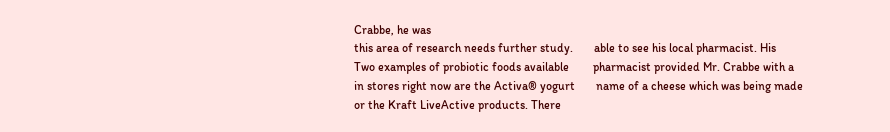Crabbe, he was
this area of research needs further study.       able to see his local pharmacist. His
Two examples of probiotic foods available        pharmacist provided Mr. Crabbe with a
in stores right now are the Activa® yogurt       name of a cheese which was being made
or the Kraft LiveActive products. There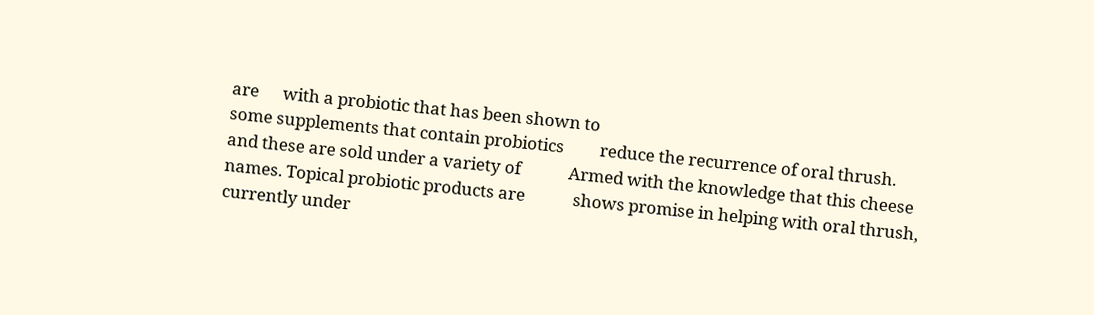are      with a probiotic that has been shown to
some supplements that contain probiotics         reduce the recurrence of oral thrush.
and these are sold under a variety of            Armed with the knowledge that this cheese
names. Topical probiotic products are            shows promise in helping with oral thrush,
currently under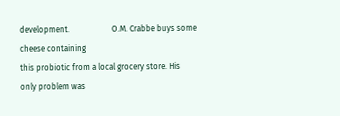development.                     O.M. Crabbe buys some cheese containing
this probiotic from a local grocery store. His
only problem was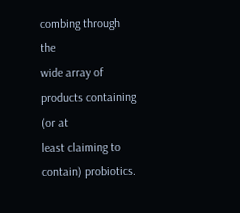combing through the
wide array of products containing (or at
least claiming to contain) probiotics.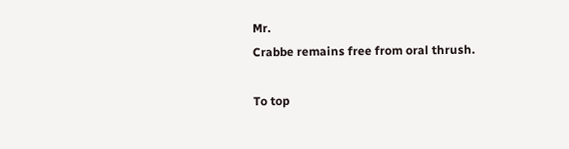Mr.
Crabbe remains free from oral thrush.

To top